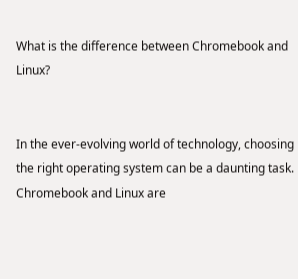What is the difference between Chromebook and Linux?


In the ever-evolving world of technology, choosing the right operating system can be a daunting task. Chromebook and Linux are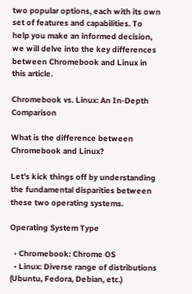two popular options, each with its own set of features and capabilities. To help you make an informed decision, we will delve into the key differences between Chromebook and Linux in this article.

Chromebook vs. Linux: An In-Depth Comparison

What is the difference between Chromebook and Linux?

Let’s kick things off by understanding the fundamental disparities between these two operating systems.

Operating System Type

  • Chromebook: Chrome OS
  • Linux: Diverse range of distributions (Ubuntu, Fedora, Debian, etc.)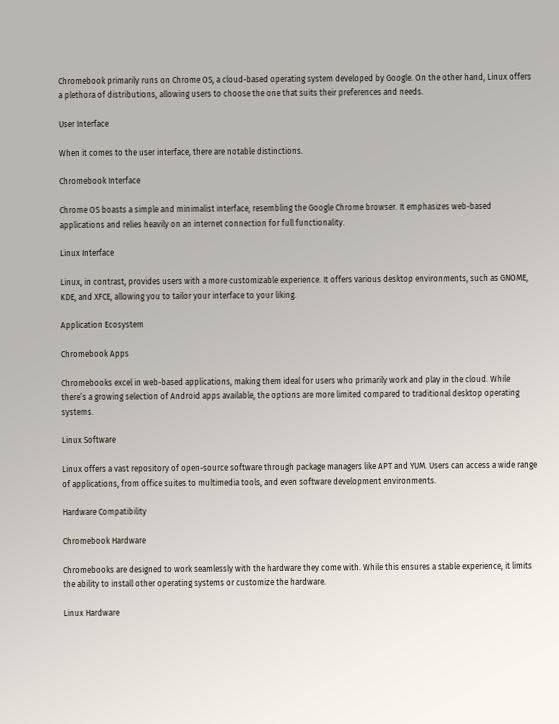Chromebook primarily runs on Chrome OS, a cloud-based operating system developed by Google. On the other hand, Linux offers a plethora of distributions, allowing users to choose the one that suits their preferences and needs.

User Interface

When it comes to the user interface, there are notable distinctions.

Chromebook Interface

Chrome OS boasts a simple and minimalist interface, resembling the Google Chrome browser. It emphasizes web-based applications and relies heavily on an internet connection for full functionality.

Linux Interface

Linux, in contrast, provides users with a more customizable experience. It offers various desktop environments, such as GNOME, KDE, and XFCE, allowing you to tailor your interface to your liking.

Application Ecosystem

Chromebook Apps

Chromebooks excel in web-based applications, making them ideal for users who primarily work and play in the cloud. While there’s a growing selection of Android apps available, the options are more limited compared to traditional desktop operating systems.

Linux Software

Linux offers a vast repository of open-source software through package managers like APT and YUM. Users can access a wide range of applications, from office suites to multimedia tools, and even software development environments.

Hardware Compatibility

Chromebook Hardware

Chromebooks are designed to work seamlessly with the hardware they come with. While this ensures a stable experience, it limits the ability to install other operating systems or customize the hardware.

Linux Hardware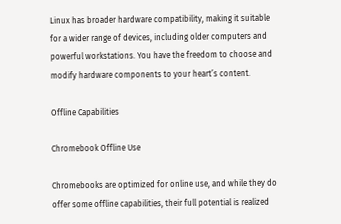Linux has broader hardware compatibility, making it suitable for a wider range of devices, including older computers and powerful workstations. You have the freedom to choose and modify hardware components to your heart’s content.

Offline Capabilities

Chromebook Offline Use

Chromebooks are optimized for online use, and while they do offer some offline capabilities, their full potential is realized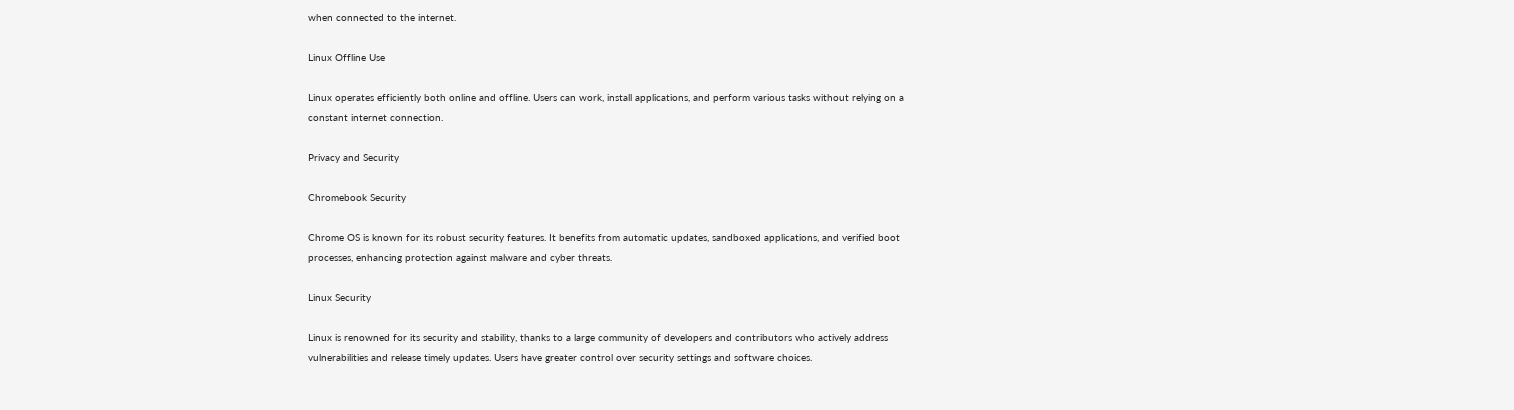when connected to the internet.

Linux Offline Use

Linux operates efficiently both online and offline. Users can work, install applications, and perform various tasks without relying on a constant internet connection.

Privacy and Security

Chromebook Security

Chrome OS is known for its robust security features. It benefits from automatic updates, sandboxed applications, and verified boot processes, enhancing protection against malware and cyber threats.

Linux Security

Linux is renowned for its security and stability, thanks to a large community of developers and contributors who actively address vulnerabilities and release timely updates. Users have greater control over security settings and software choices.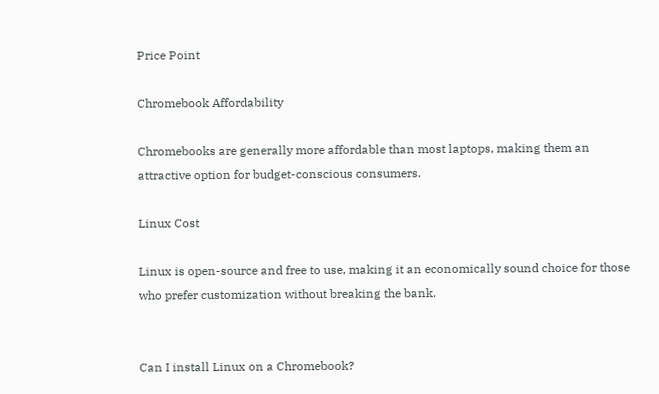Price Point

Chromebook Affordability

Chromebooks are generally more affordable than most laptops, making them an attractive option for budget-conscious consumers.

Linux Cost

Linux is open-source and free to use, making it an economically sound choice for those who prefer customization without breaking the bank.


Can I install Linux on a Chromebook?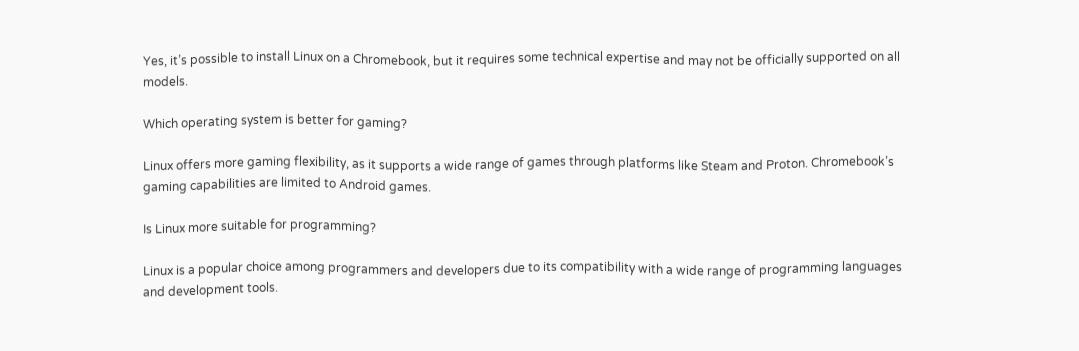Yes, it’s possible to install Linux on a Chromebook, but it requires some technical expertise and may not be officially supported on all models.

Which operating system is better for gaming?

Linux offers more gaming flexibility, as it supports a wide range of games through platforms like Steam and Proton. Chromebook’s gaming capabilities are limited to Android games.

Is Linux more suitable for programming?

Linux is a popular choice among programmers and developers due to its compatibility with a wide range of programming languages and development tools.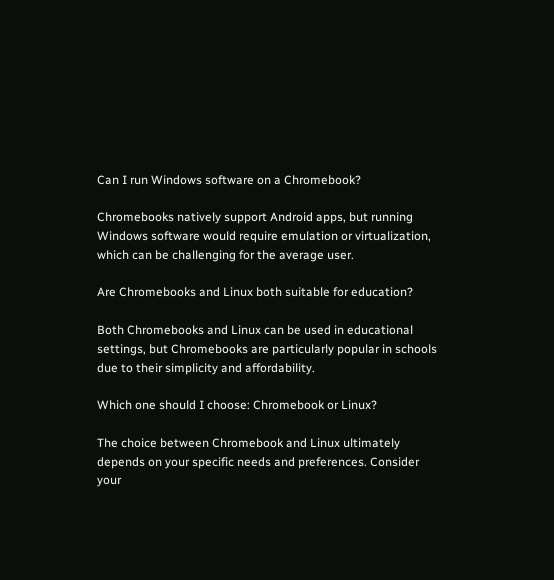Can I run Windows software on a Chromebook?

Chromebooks natively support Android apps, but running Windows software would require emulation or virtualization, which can be challenging for the average user.

Are Chromebooks and Linux both suitable for education?

Both Chromebooks and Linux can be used in educational settings, but Chromebooks are particularly popular in schools due to their simplicity and affordability.

Which one should I choose: Chromebook or Linux?

The choice between Chromebook and Linux ultimately depends on your specific needs and preferences. Consider your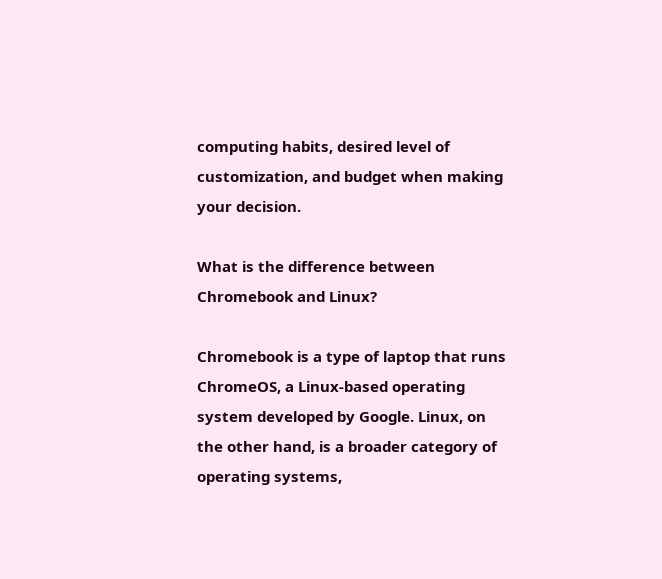computing habits, desired level of customization, and budget when making your decision.

What is the difference between Chromebook and Linux?

Chromebook is a type of laptop that runs ChromeOS, a Linux-based operating system developed by Google. Linux, on the other hand, is a broader category of operating systems,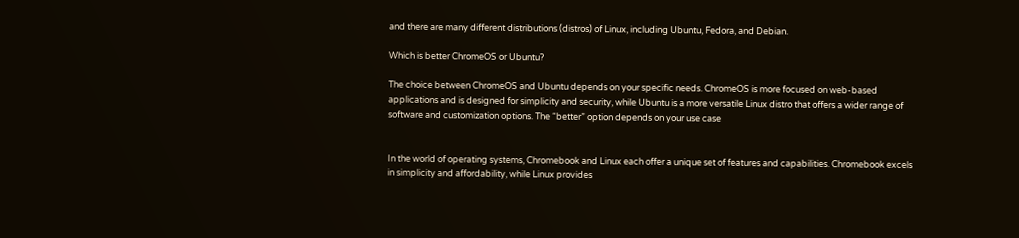and there are many different distributions (distros) of Linux, including Ubuntu, Fedora, and Debian.

Which is better ChromeOS or Ubuntu?

The choice between ChromeOS and Ubuntu depends on your specific needs. ChromeOS is more focused on web-based applications and is designed for simplicity and security, while Ubuntu is a more versatile Linux distro that offers a wider range of software and customization options. The “better” option depends on your use case


In the world of operating systems, Chromebook and Linux each offer a unique set of features and capabilities. Chromebook excels in simplicity and affordability, while Linux provides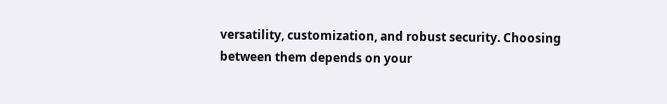versatility, customization, and robust security. Choosing between them depends on your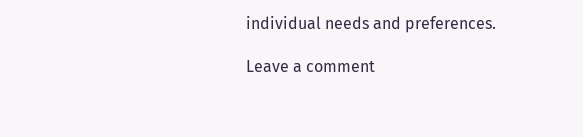individual needs and preferences.

Leave a comment